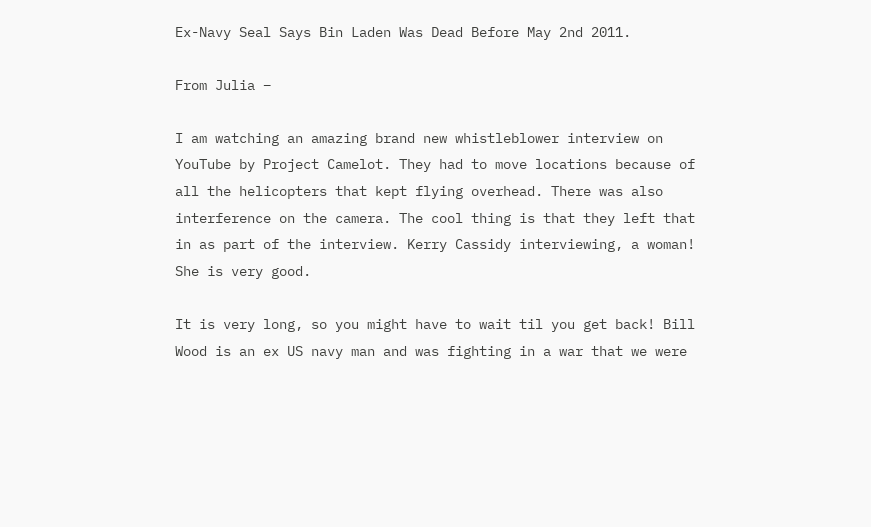Ex-Navy Seal Says Bin Laden Was Dead Before May 2nd 2011.

From Julia –

I am watching an amazing brand new whistleblower interview on YouTube by Project Camelot. They had to move locations because of all the helicopters that kept flying overhead. There was also interference on the camera. The cool thing is that they left that in as part of the interview. Kerry Cassidy interviewing, a woman! She is very good.

It is very long, so you might have to wait til you get back! Bill Wood is an ex US navy man and was fighting in a war that we were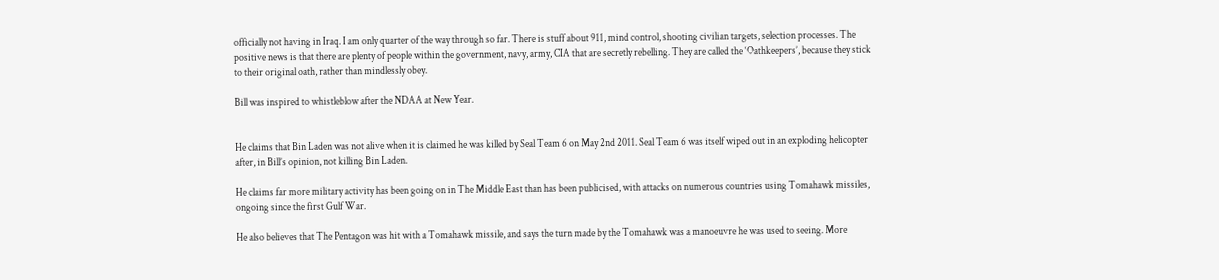officially not having in Iraq. I am only quarter of the way through so far. There is stuff about 911, mind control, shooting civilian targets, selection processes. The positive news is that there are plenty of people within the government, navy, army, CIA that are secretly rebelling. They are called the ‘Oathkeepers’, because they stick to their original oath, rather than mindlessly obey.

Bill was inspired to whistleblow after the NDAA at New Year.


He claims that Bin Laden was not alive when it is claimed he was killed by Seal Team 6 on May 2nd 2011. Seal Team 6 was itself wiped out in an exploding helicopter after, in Bill’s opinion, not killing Bin Laden.

He claims far more military activity has been going on in The Middle East than has been publicised, with attacks on numerous countries using Tomahawk missiles, ongoing since the first Gulf War.

He also believes that The Pentagon was hit with a Tomahawk missile, and says the turn made by the Tomahawk was a manoeuvre he was used to seeing. More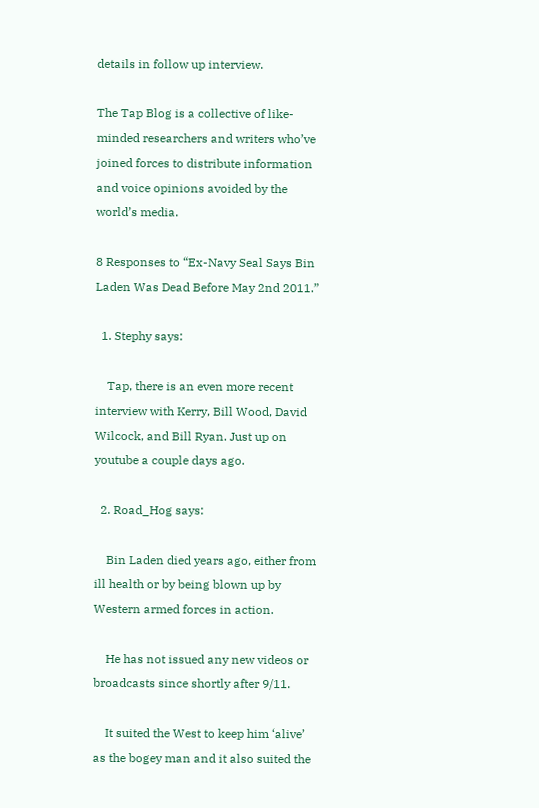details in follow up interview.

The Tap Blog is a collective of like-minded researchers and writers who’ve joined forces to distribute information and voice opinions avoided by the world’s media.

8 Responses to “Ex-Navy Seal Says Bin Laden Was Dead Before May 2nd 2011.”

  1. Stephy says:

    Tap, there is an even more recent interview with Kerry, Bill Wood, David Wilcock, and Bill Ryan. Just up on youtube a couple days ago.

  2. Road_Hog says:

    Bin Laden died years ago, either from ill health or by being blown up by Western armed forces in action.

    He has not issued any new videos or broadcasts since shortly after 9/11.

    It suited the West to keep him ‘alive’ as the bogey man and it also suited the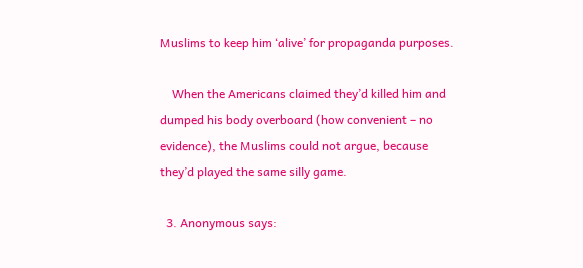Muslims to keep him ‘alive’ for propaganda purposes.

    When the Americans claimed they’d killed him and dumped his body overboard (how convenient – no evidence), the Muslims could not argue, because they’d played the same silly game.

  3. Anonymous says: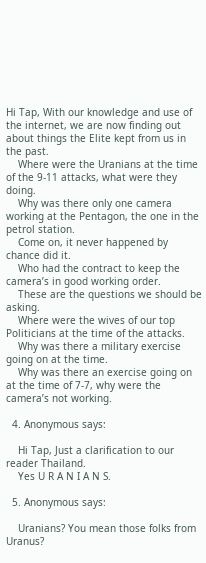Hi Tap, With our knowledge and use of the internet, we are now finding out about things the Elite kept from us in the past.
    Where were the Uranians at the time of the 9-11 attacks, what were they doing.
    Why was there only one camera working at the Pentagon, the one in the petrol station.
    Come on, it never happened by chance did it.
    Who had the contract to keep the camera’s in good working order.
    These are the questions we should be asking.
    Where were the wives of our top Politicians at the time of the attacks.
    Why was there a military exercise going on at the time.
    Why was there an exercise going on at the time of 7-7, why were the camera’s not working.

  4. Anonymous says:

    Hi Tap, Just a clarification to our reader Thailand.
    Yes U R A N I A N S.

  5. Anonymous says:

    Uranians? You mean those folks from Uranus?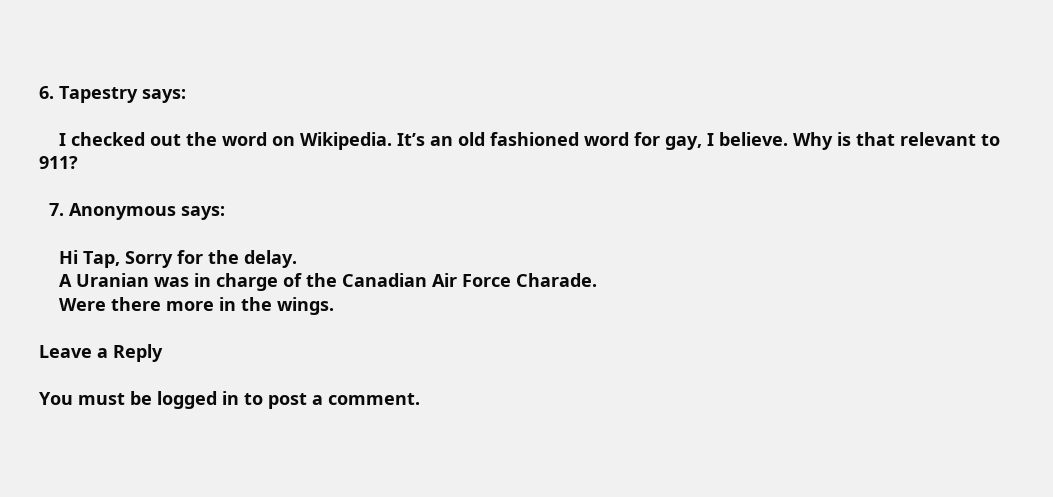6. Tapestry says:

    I checked out the word on Wikipedia. It’s an old fashioned word for gay, I believe. Why is that relevant to 911?

  7. Anonymous says:

    Hi Tap, Sorry for the delay.
    A Uranian was in charge of the Canadian Air Force Charade.
    Were there more in the wings.

Leave a Reply

You must be logged in to post a comment.